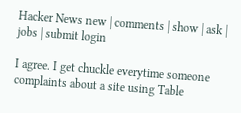Hacker News new | comments | show | ask | jobs | submit login

I agree. I get chuckle everytime someone complaints about a site using Table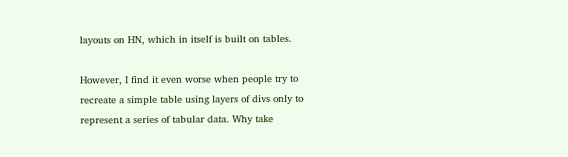layouts on HN, which in itself is built on tables.

However, I find it even worse when people try to recreate a simple table using layers of divs only to represent a series of tabular data. Why take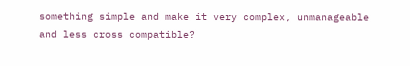something simple and make it very complex, unmanageable and less cross compatible?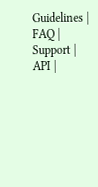Guidelines | FAQ | Support | API |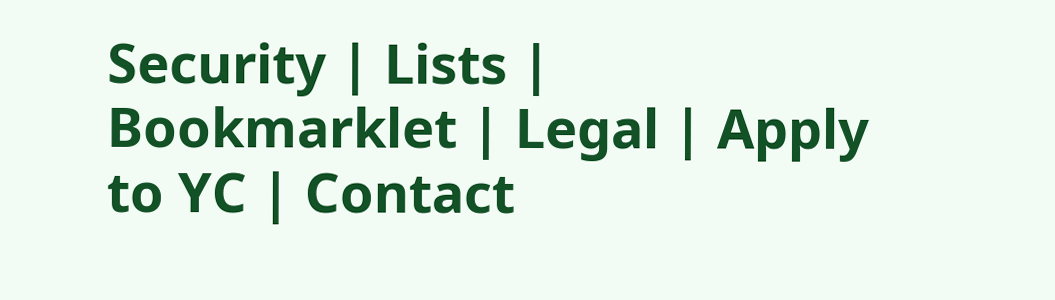Security | Lists | Bookmarklet | Legal | Apply to YC | Contact